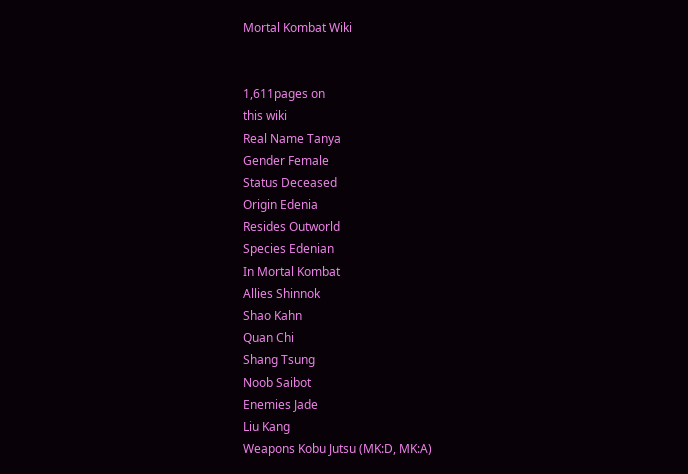Mortal Kombat Wiki


1,611pages on
this wiki
Real Name Tanya
Gender Female
Status Deceased
Origin Edenia
Resides Outworld
Species Edenian
In Mortal Kombat
Allies Shinnok
Shao Kahn
Quan Chi
Shang Tsung
Noob Saibot
Enemies Jade
Liu Kang
Weapons Kobu Jutsu (MK:D, MK:A)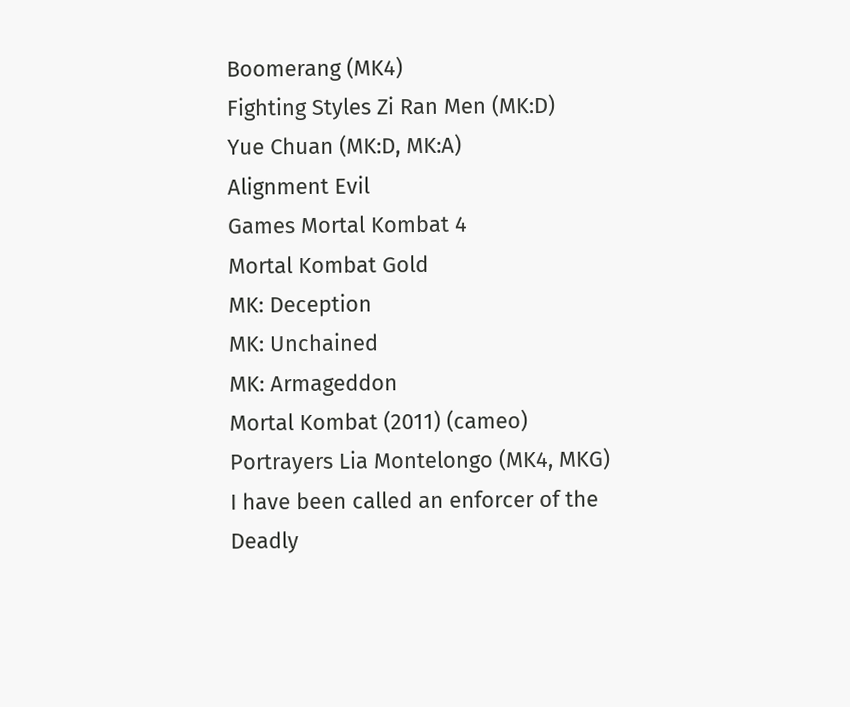Boomerang (MK4)
Fighting Styles Zi Ran Men (MK:D)
Yue Chuan (MK:D, MK:A)
Alignment Evil
Games Mortal Kombat 4
Mortal Kombat Gold
MK: Deception
MK: Unchained
MK: Armageddon
Mortal Kombat (2011) (cameo)
Portrayers Lia Montelongo (MK4, MKG)
I have been called an enforcer of the Deadly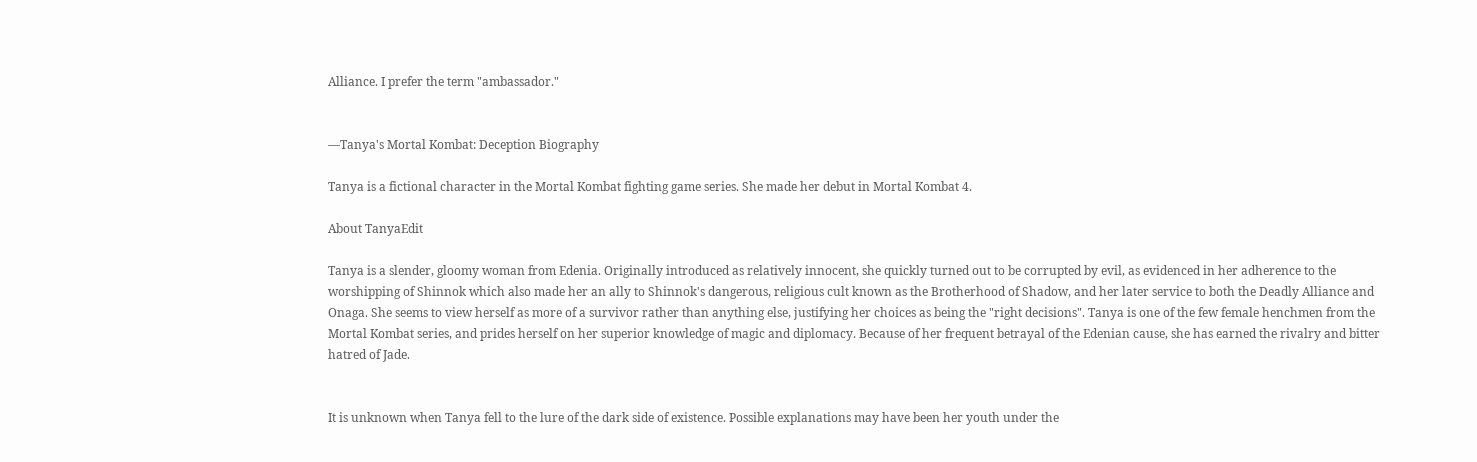Alliance. I prefer the term "ambassador."


—Tanya's Mortal Kombat: Deception Biography

Tanya is a fictional character in the Mortal Kombat fighting game series. She made her debut in Mortal Kombat 4.

About TanyaEdit

Tanya is a slender, gloomy woman from Edenia. Originally introduced as relatively innocent, she quickly turned out to be corrupted by evil, as evidenced in her adherence to the worshipping of Shinnok which also made her an ally to Shinnok's dangerous, religious cult known as the Brotherhood of Shadow, and her later service to both the Deadly Alliance and Onaga. She seems to view herself as more of a survivor rather than anything else, justifying her choices as being the "right decisions". Tanya is one of the few female henchmen from the Mortal Kombat series, and prides herself on her superior knowledge of magic and diplomacy. Because of her frequent betrayal of the Edenian cause, she has earned the rivalry and bitter hatred of Jade.


It is unknown when Tanya fell to the lure of the dark side of existence. Possible explanations may have been her youth under the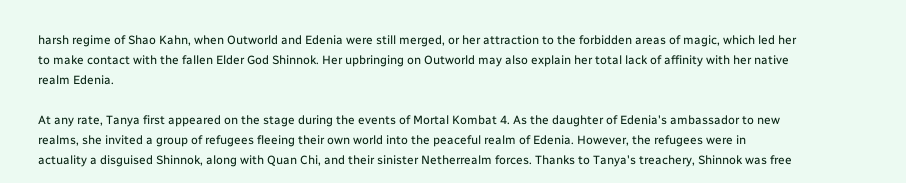harsh regime of Shao Kahn, when Outworld and Edenia were still merged, or her attraction to the forbidden areas of magic, which led her to make contact with the fallen Elder God Shinnok. Her upbringing on Outworld may also explain her total lack of affinity with her native realm Edenia.

At any rate, Tanya first appeared on the stage during the events of Mortal Kombat 4. As the daughter of Edenia's ambassador to new realms, she invited a group of refugees fleeing their own world into the peaceful realm of Edenia. However, the refugees were in actuality a disguised Shinnok, along with Quan Chi, and their sinister Netherrealm forces. Thanks to Tanya's treachery, Shinnok was free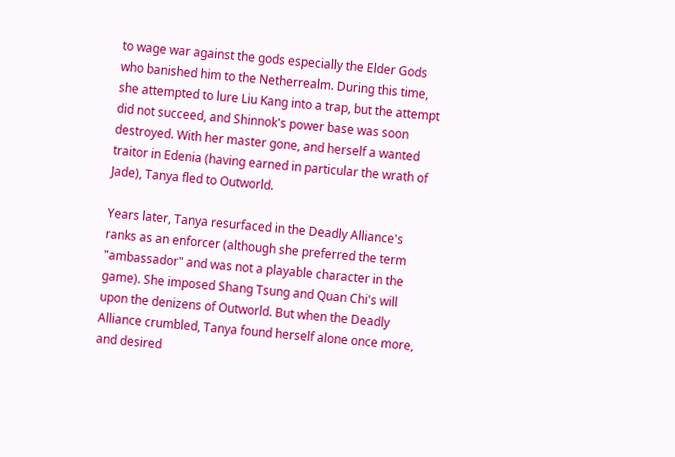to wage war against the gods especially the Elder Gods who banished him to the Netherrealm. During this time, she attempted to lure Liu Kang into a trap, but the attempt did not succeed, and Shinnok's power base was soon destroyed. With her master gone, and herself a wanted traitor in Edenia (having earned in particular the wrath of Jade), Tanya fled to Outworld.

Years later, Tanya resurfaced in the Deadly Alliance's ranks as an enforcer (although she preferred the term "ambassador" and was not a playable character in the game). She imposed Shang Tsung and Quan Chi's will upon the denizens of Outworld. But when the Deadly Alliance crumbled, Tanya found herself alone once more, and desired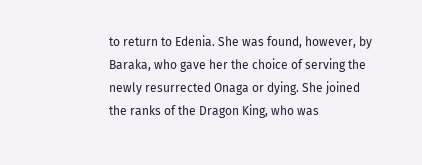to return to Edenia. She was found, however, by Baraka, who gave her the choice of serving the newly resurrected Onaga or dying. She joined the ranks of the Dragon King, who was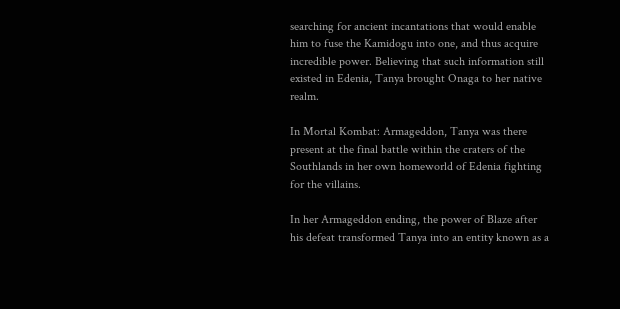searching for ancient incantations that would enable him to fuse the Kamidogu into one, and thus acquire incredible power. Believing that such information still existed in Edenia, Tanya brought Onaga to her native realm.

In Mortal Kombat: Armageddon, Tanya was there present at the final battle within the craters of the Southlands in her own homeworld of Edenia fighting for the villains.

In her Armageddon ending, the power of Blaze after his defeat transformed Tanya into an entity known as a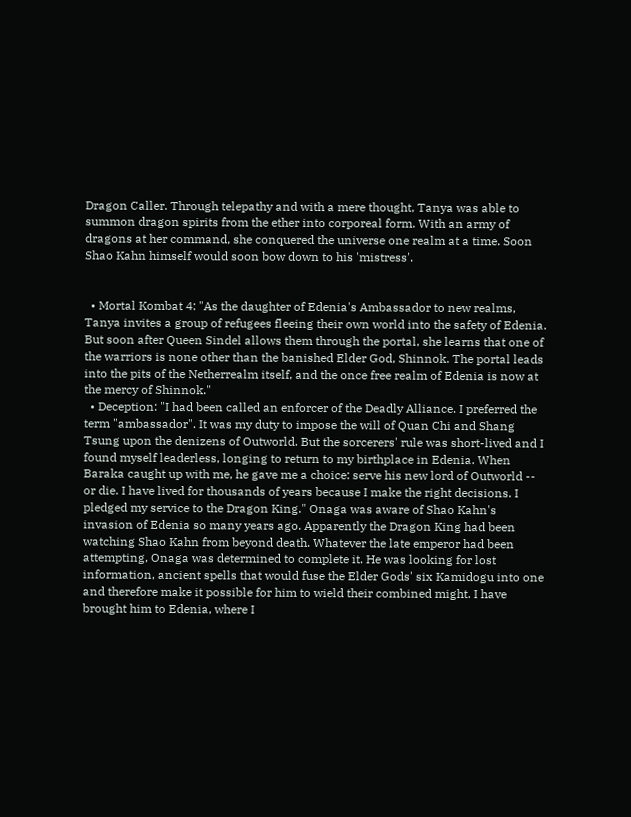Dragon Caller. Through telepathy and with a mere thought, Tanya was able to summon dragon spirits from the ether into corporeal form. With an army of dragons at her command, she conquered the universe one realm at a time. Soon Shao Kahn himself would soon bow down to his 'mistress'.


  • Mortal Kombat 4: "As the daughter of Edenia's Ambassador to new realms, Tanya invites a group of refugees fleeing their own world into the safety of Edenia. But soon after Queen Sindel allows them through the portal, she learns that one of the warriors is none other than the banished Elder God, Shinnok. The portal leads into the pits of the Netherrealm itself, and the once free realm of Edenia is now at the mercy of Shinnok."
  • Deception: "I had been called an enforcer of the Deadly Alliance. I preferred the term "ambassador". It was my duty to impose the will of Quan Chi and Shang Tsung upon the denizens of Outworld. But the sorcerers' rule was short-lived and I found myself leaderless, longing to return to my birthplace in Edenia. When Baraka caught up with me, he gave me a choice: serve his new lord of Outworld -- or die. I have lived for thousands of years because I make the right decisions. I pledged my service to the Dragon King." Onaga was aware of Shao Kahn's invasion of Edenia so many years ago. Apparently the Dragon King had been watching Shao Kahn from beyond death. Whatever the late emperor had been attempting, Onaga was determined to complete it. He was looking for lost information, ancient spells that would fuse the Elder Gods' six Kamidogu into one and therefore make it possible for him to wield their combined might. I have brought him to Edenia, where I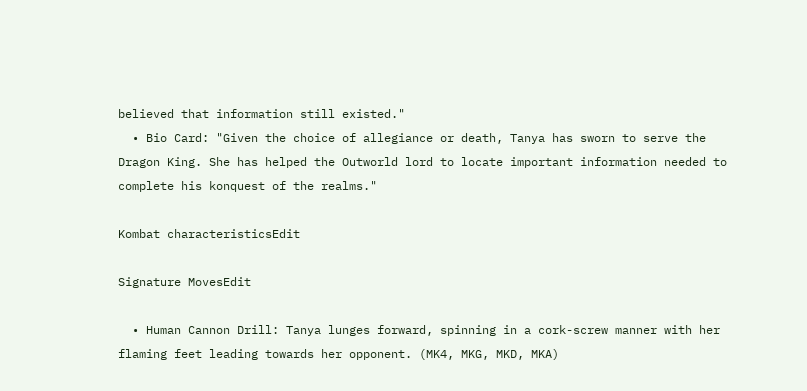believed that information still existed."
  • Bio Card: "Given the choice of allegiance or death, Tanya has sworn to serve the Dragon King. She has helped the Outworld lord to locate important information needed to complete his konquest of the realms."

Kombat characteristicsEdit

Signature MovesEdit

  • Human Cannon Drill: Tanya lunges forward, spinning in a cork-screw manner with her flaming feet leading towards her opponent. (MK4, MKG, MKD, MKA)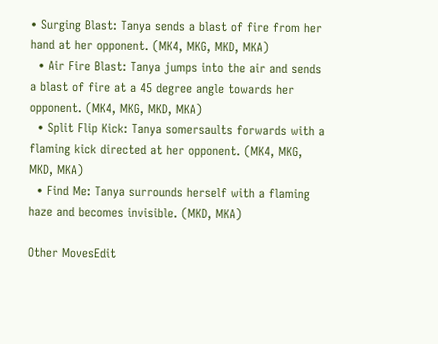• Surging Blast: Tanya sends a blast of fire from her hand at her opponent. (MK4, MKG, MKD, MKA)
  • Air Fire Blast: Tanya jumps into the air and sends a blast of fire at a 45 degree angle towards her opponent. (MK4, MKG, MKD, MKA)
  • Split Flip Kick: Tanya somersaults forwards with a flaming kick directed at her opponent. (MK4, MKG, MKD, MKA)
  • Find Me: Tanya surrounds herself with a flaming haze and becomes invisible. (MKD, MKA)

Other MovesEdit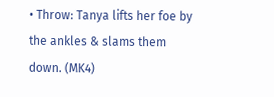• Throw: Tanya lifts her foe by the ankles & slams them down. (MK4)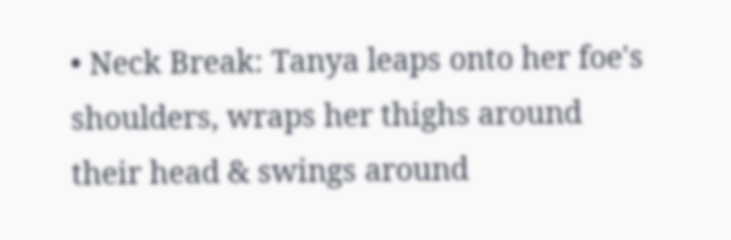• Neck Break: Tanya leaps onto her foe's shoulders, wraps her thighs around their head & swings around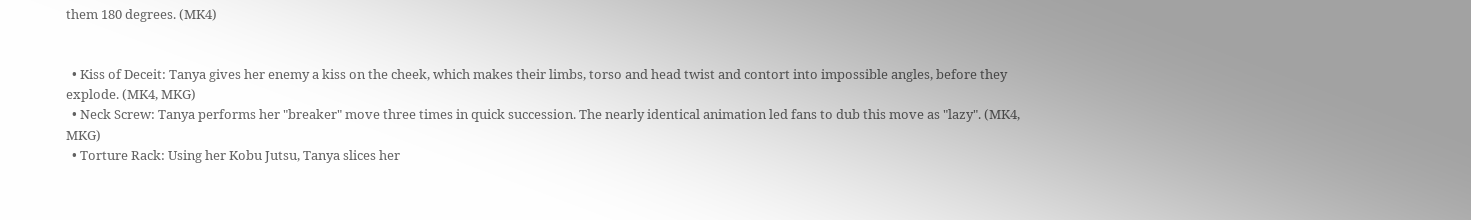them 180 degrees. (MK4)


  • Kiss of Deceit: Tanya gives her enemy a kiss on the cheek, which makes their limbs, torso and head twist and contort into impossible angles, before they explode. (MK4, MKG)
  • Neck Screw: Tanya performs her "breaker" move three times in quick succession. The nearly identical animation led fans to dub this move as "lazy". (MK4, MKG)
  • Torture Rack: Using her Kobu Jutsu, Tanya slices her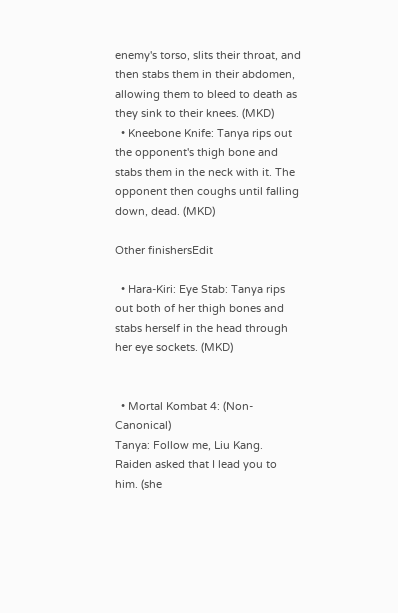enemy's torso, slits their throat, and then stabs them in their abdomen, allowing them to bleed to death as they sink to their knees. (MKD)
  • Kneebone Knife: Tanya rips out the opponent's thigh bone and stabs them in the neck with it. The opponent then coughs until falling down, dead. (MKD)

Other finishersEdit

  • Hara-Kiri: Eye Stab: Tanya rips out both of her thigh bones and stabs herself in the head through her eye sockets. (MKD)


  • Mortal Kombat 4: (Non-Canonical)
Tanya: Follow me, Liu Kang. Raiden asked that I lead you to him. (she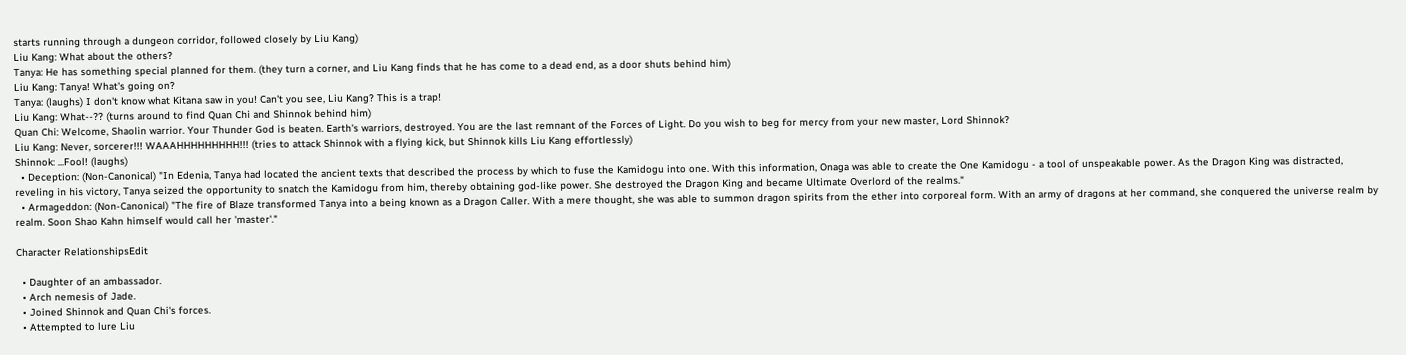starts running through a dungeon corridor, followed closely by Liu Kang)
Liu Kang: What about the others?
Tanya: He has something special planned for them. (they turn a corner, and Liu Kang finds that he has come to a dead end, as a door shuts behind him)
Liu Kang: Tanya! What's going on?
Tanya: (laughs) I don't know what Kitana saw in you! Can't you see, Liu Kang? This is a trap!
Liu Kang: What--?? (turns around to find Quan Chi and Shinnok behind him)
Quan Chi: Welcome, Shaolin warrior. Your Thunder God is beaten. Earth's warriors, destroyed. You are the last remnant of the Forces of Light. Do you wish to beg for mercy from your new master, Lord Shinnok?
Liu Kang: Never, sorcerer!!! WAAAHHHHHHHHH!!! (tries to attack Shinnok with a flying kick, but Shinnok kills Liu Kang effortlessly)
Shinnok: ...Fool! (laughs)
  • Deception: (Non-Canonical) "In Edenia, Tanya had located the ancient texts that described the process by which to fuse the Kamidogu into one. With this information, Onaga was able to create the One Kamidogu - a tool of unspeakable power. As the Dragon King was distracted, reveling in his victory, Tanya seized the opportunity to snatch the Kamidogu from him, thereby obtaining god-like power. She destroyed the Dragon King and became Ultimate Overlord of the realms."
  • Armageddon: (Non-Canonical) "The fire of Blaze transformed Tanya into a being known as a Dragon Caller. With a mere thought, she was able to summon dragon spirits from the ether into corporeal form. With an army of dragons at her command, she conquered the universe realm by realm. Soon Shao Kahn himself would call her 'master'."

Character RelationshipsEdit

  • Daughter of an ambassador.
  • Arch nemesis of Jade.
  • Joined Shinnok and Quan Chi's forces.
  • Attempted to lure Liu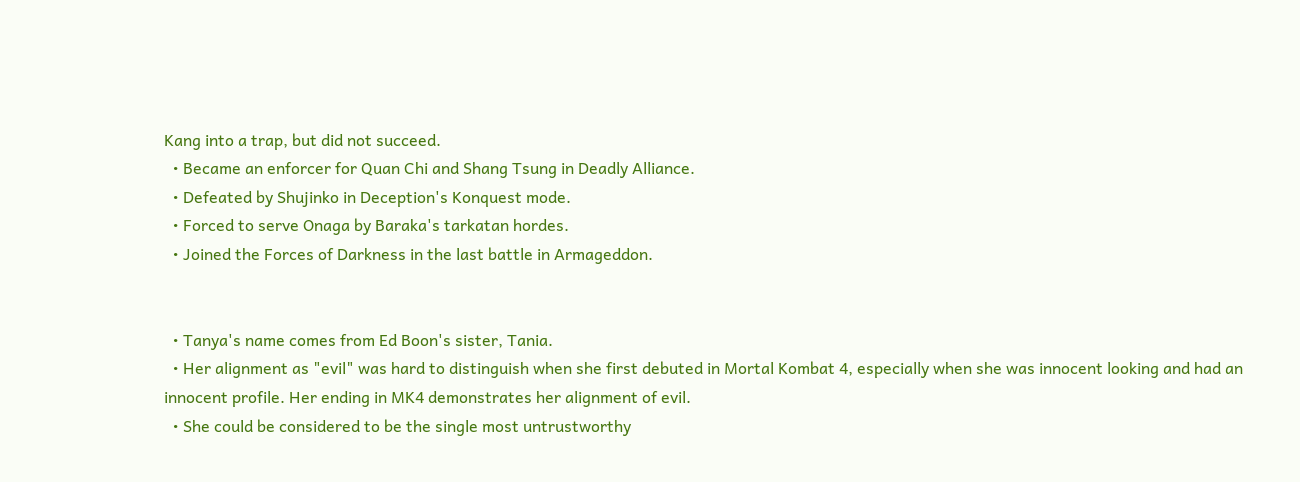Kang into a trap, but did not succeed.
  • Became an enforcer for Quan Chi and Shang Tsung in Deadly Alliance.
  • Defeated by Shujinko in Deception's Konquest mode.
  • Forced to serve Onaga by Baraka's tarkatan hordes.
  • Joined the Forces of Darkness in the last battle in Armageddon.


  • Tanya's name comes from Ed Boon's sister, Tania.
  • Her alignment as "evil" was hard to distinguish when she first debuted in Mortal Kombat 4, especially when she was innocent looking and had an innocent profile. Her ending in MK4 demonstrates her alignment of evil.
  • She could be considered to be the single most untrustworthy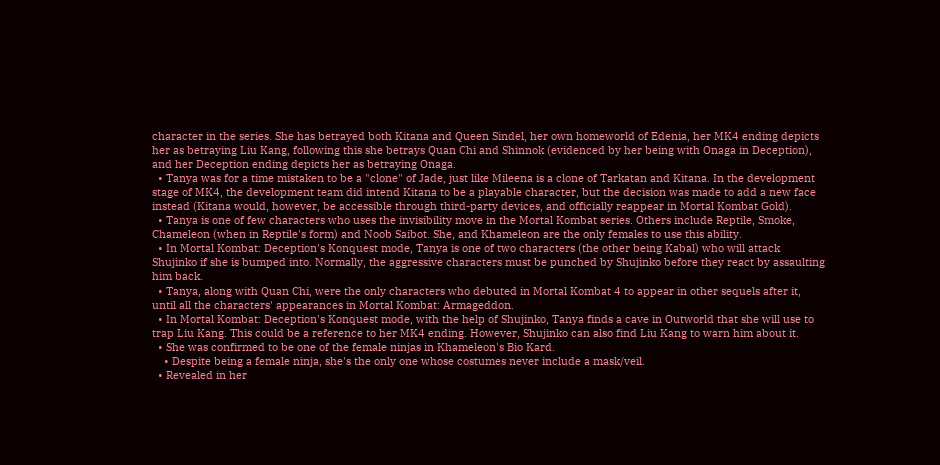character in the series. She has betrayed both Kitana and Queen Sindel, her own homeworld of Edenia, her MK4 ending depicts her as betraying Liu Kang, following this she betrays Quan Chi and Shinnok (evidenced by her being with Onaga in Deception), and her Deception ending depicts her as betraying Onaga.
  • Tanya was for a time mistaken to be a "clone" of Jade, just like Mileena is a clone of Tarkatan and Kitana. In the development stage of MK4, the development team did intend Kitana to be a playable character, but the decision was made to add a new face instead (Kitana would, however, be accessible through third-party devices, and officially reappear in Mortal Kombat Gold).
  • Tanya is one of few characters who uses the invisibility move in the Mortal Kombat series. Others include Reptile, Smoke, Chameleon (when in Reptile's form) and Noob Saibot. She, and Khameleon are the only females to use this ability.
  • In Mortal Kombat: Deception's Konquest mode, Tanya is one of two characters (the other being Kabal) who will attack Shujinko if she is bumped into. Normally, the aggressive characters must be punched by Shujinko before they react by assaulting him back.
  • Tanya, along with Quan Chi, were the only characters who debuted in Mortal Kombat 4 to appear in other sequels after it, until all the characters' appearances in Mortal Kombat: Armageddon.
  • In Mortal Kombat: Deception's Konquest mode, with the help of Shujinko, Tanya finds a cave in Outworld that she will use to trap Liu Kang. This could be a reference to her MK4 ending. However, Shujinko can also find Liu Kang to warn him about it.
  • She was confirmed to be one of the female ninjas in Khameleon's Bio Kard.
    • Despite being a female ninja, she's the only one whose costumes never include a mask/veil.
  • Revealed in her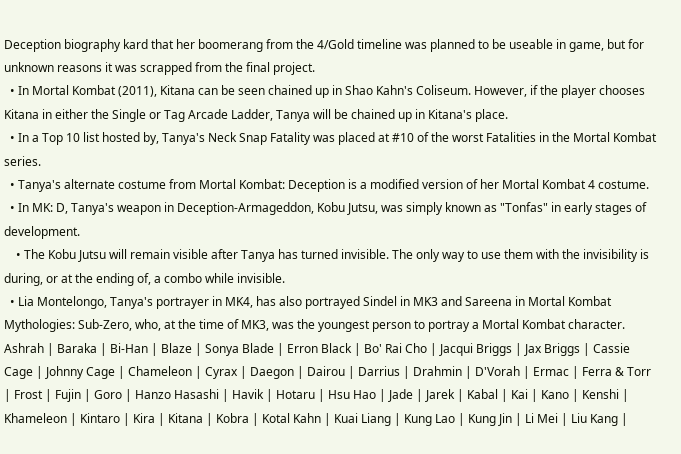Deception biography kard that her boomerang from the 4/Gold timeline was planned to be useable in game, but for unknown reasons it was scrapped from the final project.
  • In Mortal Kombat (2011), Kitana can be seen chained up in Shao Kahn's Coliseum. However, if the player chooses Kitana in either the Single or Tag Arcade Ladder, Tanya will be chained up in Kitana's place.
  • In a Top 10 list hosted by, Tanya's Neck Snap Fatality was placed at #10 of the worst Fatalities in the Mortal Kombat series.
  • Tanya's alternate costume from Mortal Kombat: Deception is a modified version of her Mortal Kombat 4 costume.
  • In MK: D, Tanya's weapon in Deception-Armageddon, Kobu Jutsu, was simply known as "Tonfas" in early stages of development.
    • The Kobu Jutsu will remain visible after Tanya has turned invisible. The only way to use them with the invisibility is during, or at the ending of, a combo while invisible.
  • Lia Montelongo, Tanya's portrayer in MK4, has also portrayed Sindel in MK3 and Sareena in Mortal Kombat Mythologies: Sub-Zero, who, at the time of MK3, was the youngest person to portray a Mortal Kombat character.
Ashrah | Baraka | Bi-Han | Blaze | Sonya Blade | Erron Black | Bo' Rai Cho | Jacqui Briggs | Jax Briggs | Cassie Cage | Johnny Cage | Chameleon | Cyrax | Daegon | Dairou | Darrius | Drahmin | D'Vorah | Ermac | Ferra & Torr | Frost | Fujin | Goro | Hanzo Hasashi | Havik | Hotaru | Hsu Hao | Jade | Jarek | Kabal | Kai | Kano | Kenshi | Khameleon | Kintaro | Kira | Kitana | Kobra | Kotal Kahn | Kuai Liang | Kung Lao | Kung Jin | Li Mei | Liu Kang |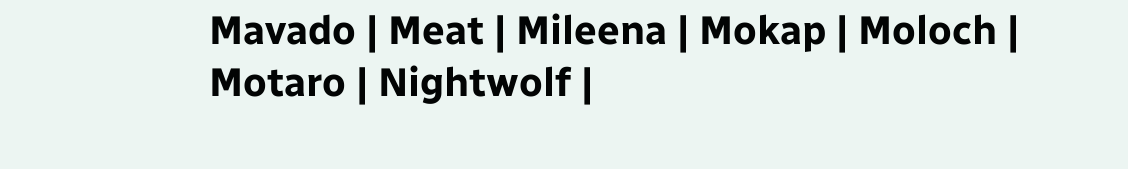Mavado | Meat | Mileena | Mokap | Moloch | Motaro | Nightwolf |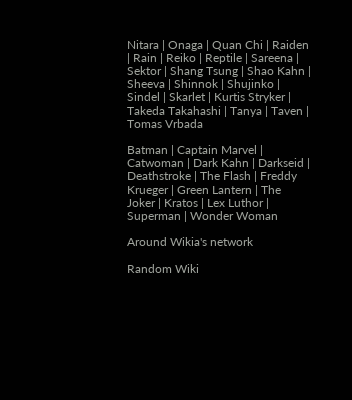Nitara | Onaga | Quan Chi | Raiden | Rain | Reiko | Reptile | Sareena | Sektor | Shang Tsung | Shao Kahn | Sheeva | Shinnok | Shujinko | Sindel | Skarlet | Kurtis Stryker | Takeda Takahashi | Tanya | Taven | Tomas Vrbada

Batman | Captain Marvel | Catwoman | Dark Kahn | Darkseid | Deathstroke | The Flash | Freddy Krueger | Green Lantern | The Joker | Kratos | Lex Luthor | Superman | Wonder Woman

Around Wikia's network

Random Wiki